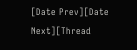[Date Prev][Date Next][Thread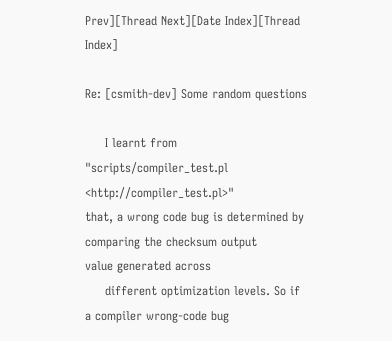Prev][Thread Next][Date Index][Thread Index]

Re: [csmith-dev] Some random questions

     I learnt from "scripts/compiler_test.pl <http://compiler_test.pl>"
that, a wrong code bug is determined by comparing the checksum output
value generated across
     different optimization levels. So if a compiler wrong-code bug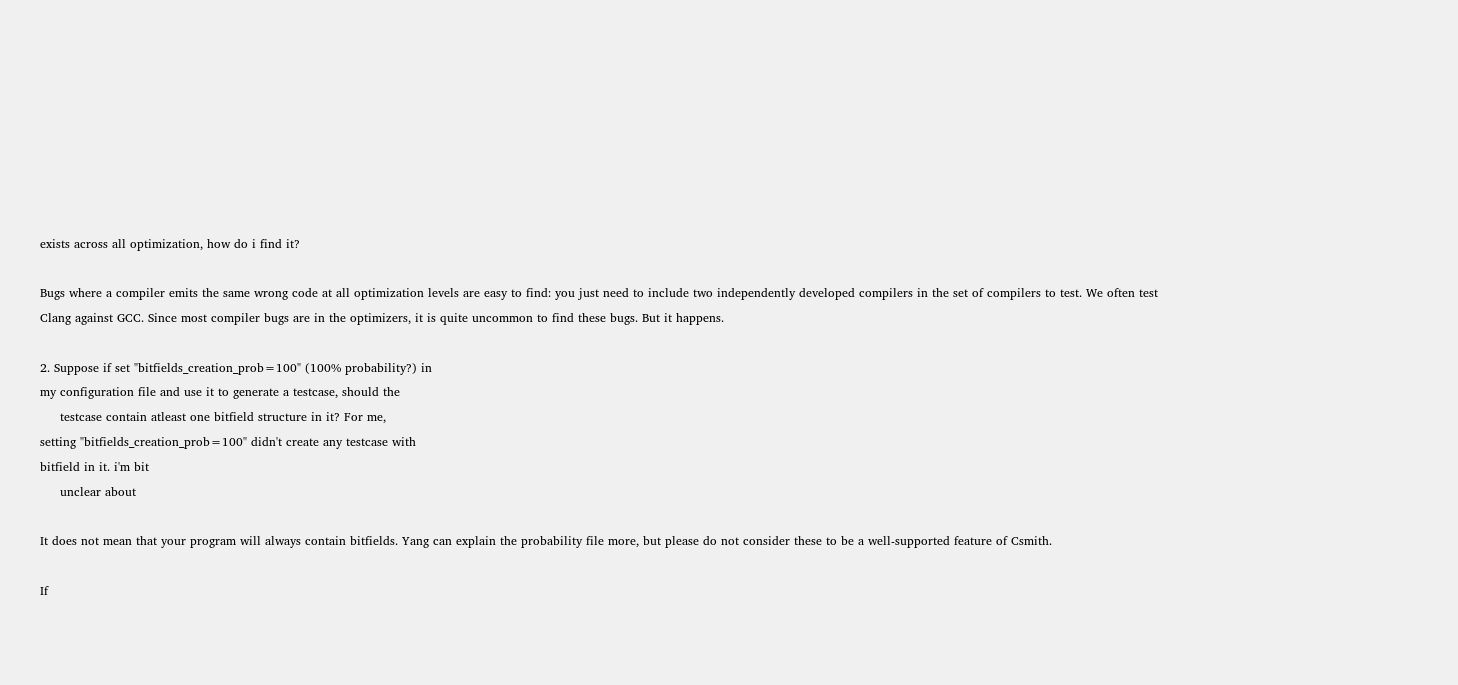exists across all optimization, how do i find it?

Bugs where a compiler emits the same wrong code at all optimization levels are easy to find: you just need to include two independently developed compilers in the set of compilers to test. We often test Clang against GCC. Since most compiler bugs are in the optimizers, it is quite uncommon to find these bugs. But it happens.

2. Suppose if set "bitfields_creation_prob=100" (100% probability?) in
my configuration file and use it to generate a testcase, should the
     testcase contain atleast one bitfield structure in it? For me,
setting "bitfields_creation_prob=100" didn't create any testcase with
bitfield in it. i'm bit
     unclear about

It does not mean that your program will always contain bitfields. Yang can explain the probability file more, but please do not consider these to be a well-supported feature of Csmith.

If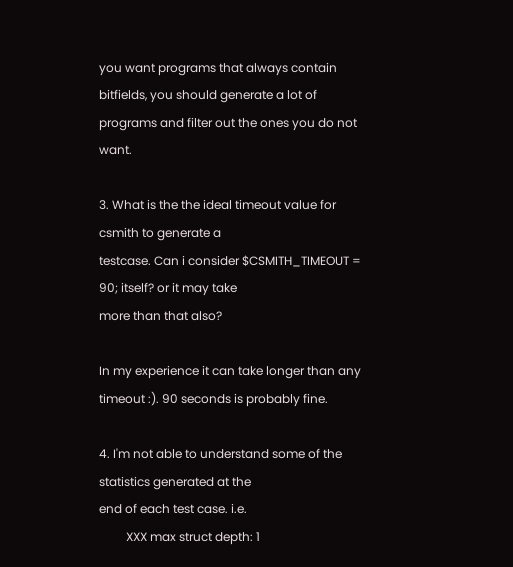you want programs that always contain bitfields, you should generate a lot of programs and filter out the ones you do not want.

3. What is the the ideal timeout value for csmith to generate a
testcase. Can i consider $CSMITH_TIMEOUT = 90; itself? or it may take
more than that also?

In my experience it can take longer than any timeout :). 90 seconds is probably fine.

4. I'm not able to understand some of the statistics generated at the
end of each test case. i.e.
         XXX max struct depth: 1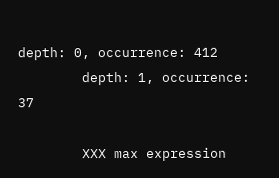depth: 0, occurrence: 412
        depth: 1, occurrence: 37

        XXX max expression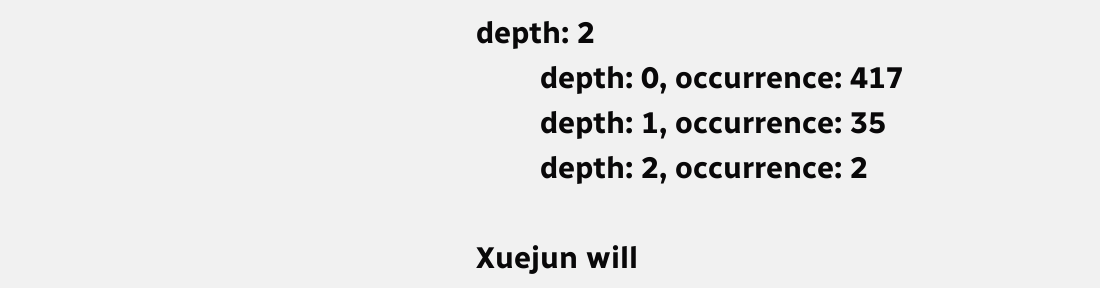depth: 2
        depth: 0, occurrence: 417
        depth: 1, occurrence: 35
        depth: 2, occurrence: 2

Xuejun will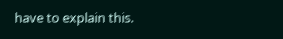have to explain this.